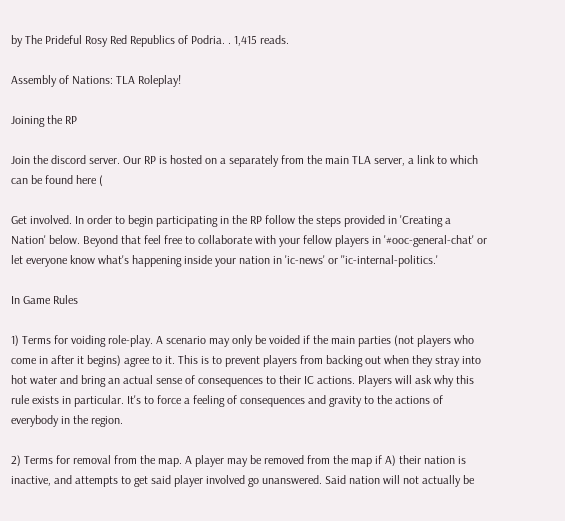by The Prideful Rosy Red Republics of Podria. . 1,415 reads.

Assembly of Nations: TLA Roleplay!

Joining the RP

Join the discord server. Our RP is hosted on a separately from the main TLA server, a link to which can be found here (

Get involved. In order to begin participating in the RP follow the steps provided in 'Creating a Nation' below. Beyond that feel free to collaborate with your fellow players in '#ooc-general-chat' or let everyone know what's happening inside your nation in 'ic-news' or ''ic-internal-politics.'

In Game Rules

1) Terms for voiding role-play. A scenario may only be voided if the main parties (not players who come in after it begins) agree to it. This is to prevent players from backing out when they stray into hot water and bring an actual sense of consequences to their IC actions. Players will ask why this rule exists in particular. It's to force a feeling of consequences and gravity to the actions of everybody in the region.

2) Terms for removal from the map. A player may be removed from the map if A) their nation is inactive, and attempts to get said player involved go unanswered. Said nation will not actually be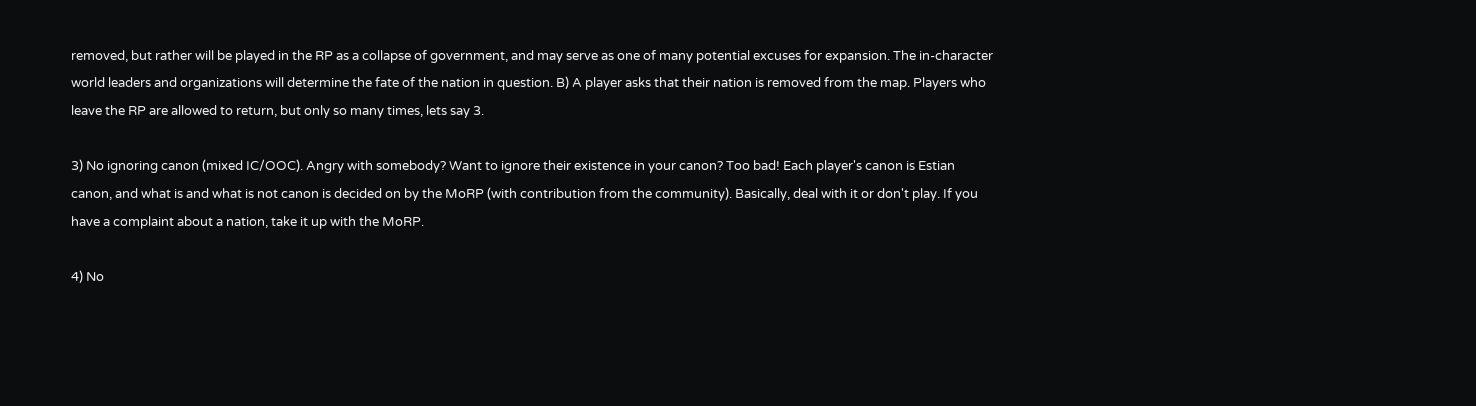removed, but rather will be played in the RP as a collapse of government, and may serve as one of many potential excuses for expansion. The in-character world leaders and organizations will determine the fate of the nation in question. B) A player asks that their nation is removed from the map. Players who leave the RP are allowed to return, but only so many times, lets say 3.

3) No ignoring canon (mixed IC/OOC). Angry with somebody? Want to ignore their existence in your canon? Too bad! Each player's canon is Estian canon, and what is and what is not canon is decided on by the MoRP (with contribution from the community). Basically, deal with it or don't play. If you have a complaint about a nation, take it up with the MoRP.

4) No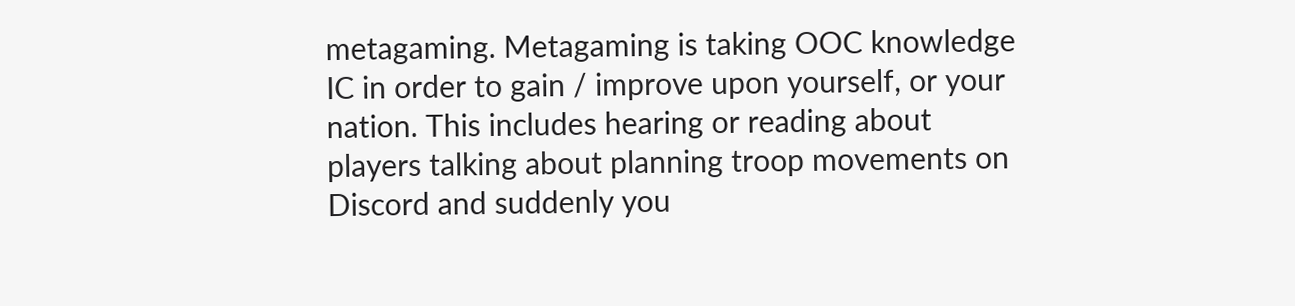metagaming. Metagaming is taking OOC knowledge IC in order to gain / improve upon yourself, or your nation. This includes hearing or reading about players talking about planning troop movements on Discord and suddenly you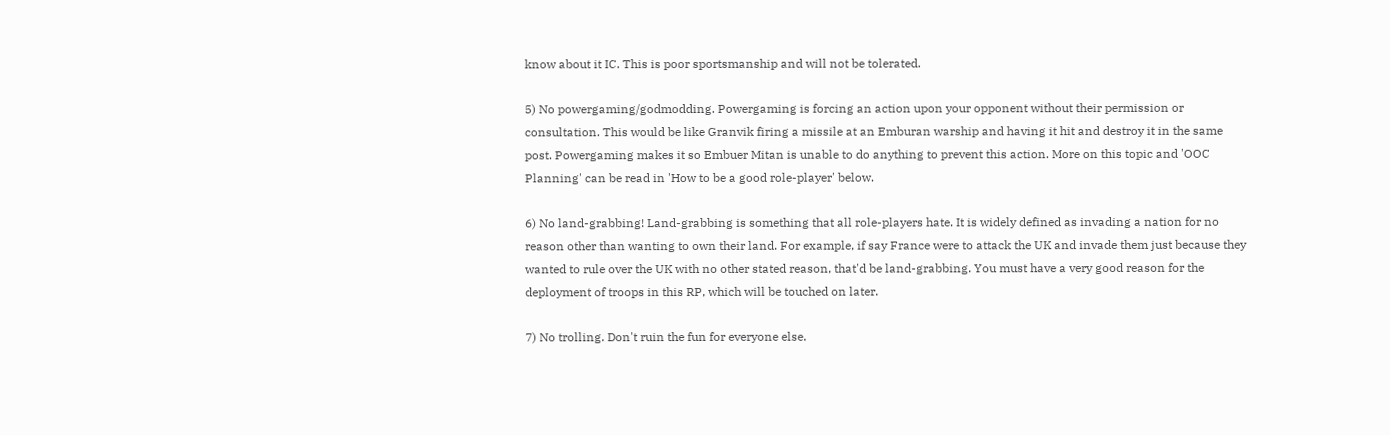know about it IC. This is poor sportsmanship and will not be tolerated.

5) No powergaming/godmodding. Powergaming is forcing an action upon your opponent without their permission or consultation. This would be like Granvik firing a missile at an Emburan warship and having it hit and destroy it in the same post. Powergaming makes it so Embuer Mitan is unable to do anything to prevent this action. More on this topic and 'OOC Planning' can be read in 'How to be a good role-player' below.

6) No land-grabbing! Land-grabbing is something that all role-players hate. It is widely defined as invading a nation for no reason other than wanting to own their land. For example, if say France were to attack the UK and invade them just because they wanted to rule over the UK with no other stated reason, that'd be land-grabbing. You must have a very good reason for the deployment of troops in this RP, which will be touched on later.

7) No trolling. Don't ruin the fun for everyone else.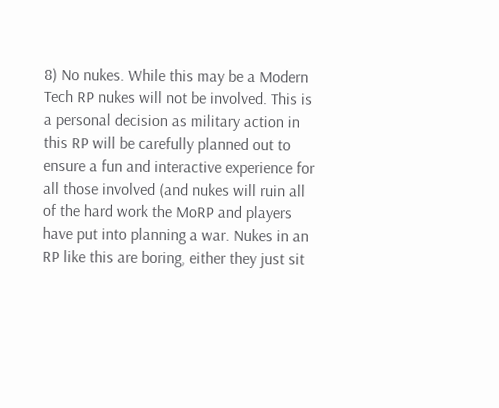8) No nukes. While this may be a Modern Tech RP nukes will not be involved. This is a personal decision as military action in this RP will be carefully planned out to ensure a fun and interactive experience for all those involved (and nukes will ruin all of the hard work the MoRP and players have put into planning a war. Nukes in an RP like this are boring, either they just sit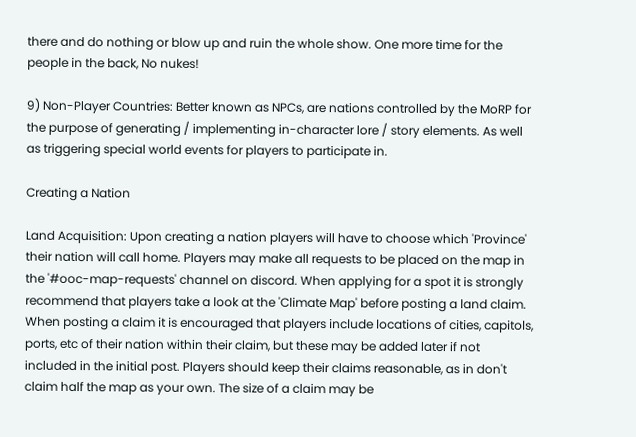there and do nothing or blow up and ruin the whole show. One more time for the people in the back, No nukes!

9) Non-Player Countries: Better known as NPCs, are nations controlled by the MoRP for the purpose of generating / implementing in-character lore / story elements. As well as triggering special world events for players to participate in.

Creating a Nation

Land Acquisition: Upon creating a nation players will have to choose which 'Province' their nation will call home. Players may make all requests to be placed on the map in the '#ooc-map-requests' channel on discord. When applying for a spot it is strongly recommend that players take a look at the 'Climate Map' before posting a land claim. When posting a claim it is encouraged that players include locations of cities, capitols, ports, etc of their nation within their claim, but these may be added later if not included in the initial post. Players should keep their claims reasonable, as in don't claim half the map as your own. The size of a claim may be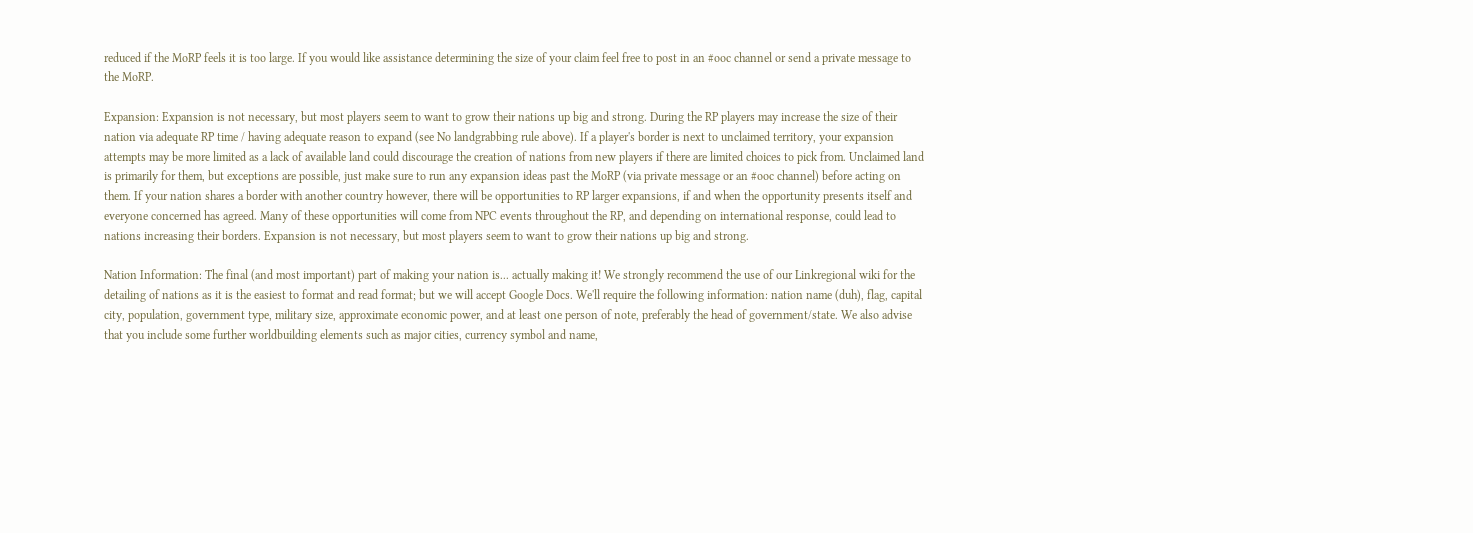reduced if the MoRP feels it is too large. If you would like assistance determining the size of your claim feel free to post in an #ooc channel or send a private message to the MoRP.

Expansion: Expansion is not necessary, but most players seem to want to grow their nations up big and strong. During the RP players may increase the size of their nation via adequate RP time / having adequate reason to expand (see No landgrabbing rule above). If a player's border is next to unclaimed territory, your expansion attempts may be more limited as a lack of available land could discourage the creation of nations from new players if there are limited choices to pick from. Unclaimed land is primarily for them, but exceptions are possible, just make sure to run any expansion ideas past the MoRP (via private message or an #ooc channel) before acting on them. If your nation shares a border with another country however, there will be opportunities to RP larger expansions, if and when the opportunity presents itself and everyone concerned has agreed. Many of these opportunities will come from NPC events throughout the RP, and depending on international response, could lead to nations increasing their borders. Expansion is not necessary, but most players seem to want to grow their nations up big and strong.

Nation Information: The final (and most important) part of making your nation is... actually making it! We strongly recommend the use of our Linkregional wiki for the detailing of nations as it is the easiest to format and read format; but we will accept Google Docs. We'll require the following information: nation name (duh), flag, capital city, population, government type, military size, approximate economic power, and at least one person of note, preferably the head of government/state. We also advise that you include some further worldbuilding elements such as major cities, currency symbol and name,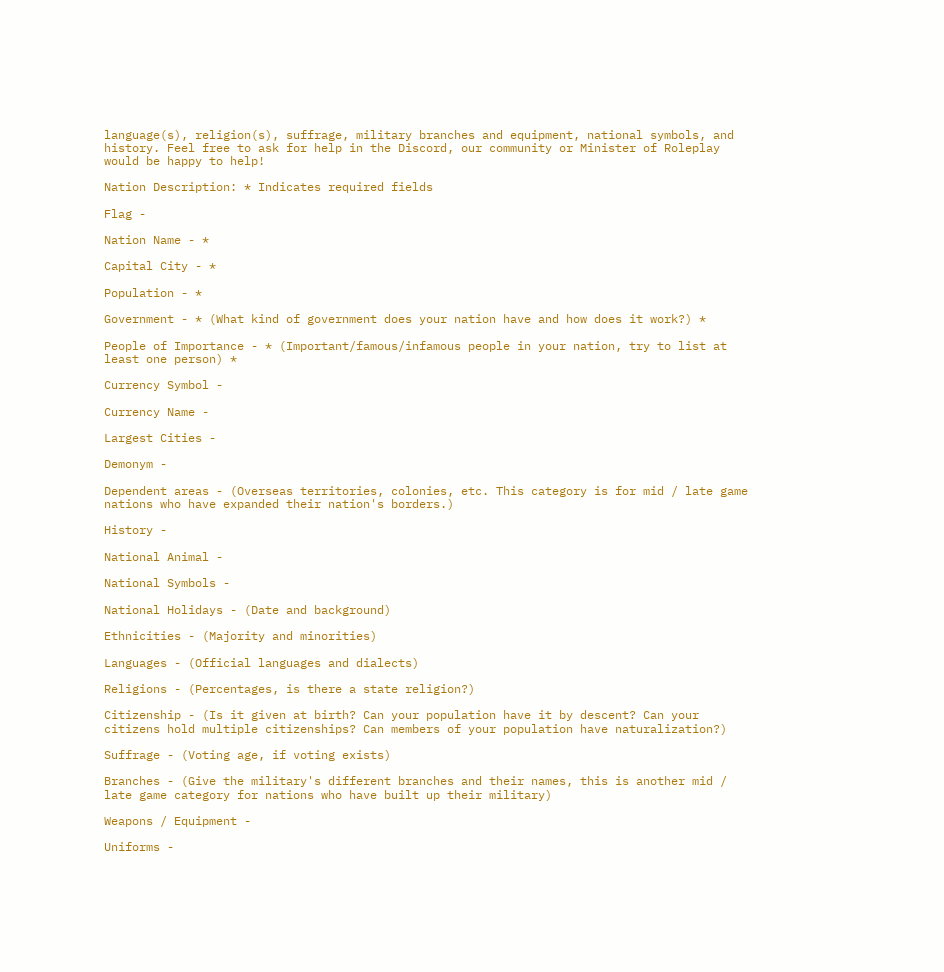language(s), religion(s), suffrage, military branches and equipment, national symbols, and history. Feel free to ask for help in the Discord, our community or Minister of Roleplay would be happy to help!

Nation Description: * Indicates required fields

Flag -

Nation Name - *

Capital City - *

Population - *

Government - * (What kind of government does your nation have and how does it work?) *

People of Importance - * (Important/famous/infamous people in your nation, try to list at least one person) *

Currency Symbol -

Currency Name -

Largest Cities -

Demonym -

Dependent areas - (Overseas territories, colonies, etc. This category is for mid / late game nations who have expanded their nation's borders.)

History -

National Animal -

National Symbols -

National Holidays - (Date and background)

Ethnicities - (Majority and minorities)

Languages - (Official languages and dialects)

Religions - (Percentages, is there a state religion?)

Citizenship - (Is it given at birth? Can your population have it by descent? Can your citizens hold multiple citizenships? Can members of your population have naturalization?)

Suffrage - (Voting age, if voting exists)

Branches - (Give the military's different branches and their names, this is another mid / late game category for nations who have built up their military)

Weapons / Equipment -

Uniforms -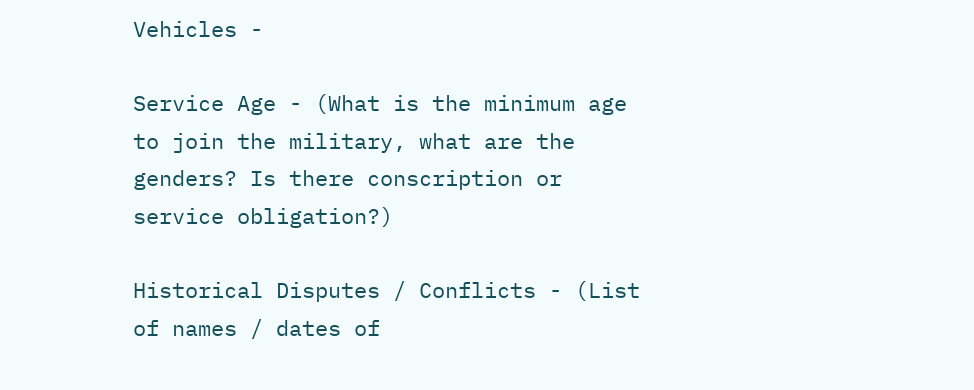Vehicles -

Service Age - (What is the minimum age to join the military, what are the genders? Is there conscription or service obligation?)

Historical Disputes / Conflicts - (List of names / dates of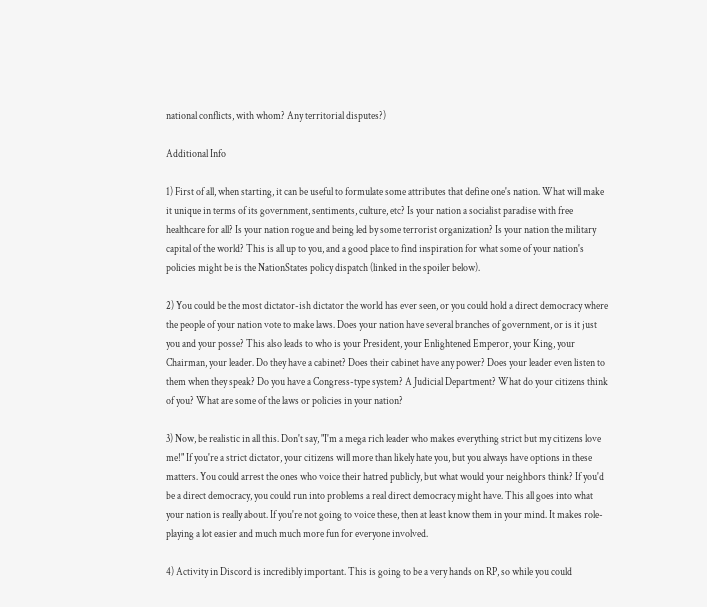national conflicts, with whom? Any territorial disputes?)

Additional Info

1) First of all, when starting, it can be useful to formulate some attributes that define one's nation. What will make it unique in terms of its government, sentiments, culture, etc? Is your nation a socialist paradise with free healthcare for all? Is your nation rogue and being led by some terrorist organization? Is your nation the military capital of the world? This is all up to you, and a good place to find inspiration for what some of your nation's policies might be is the NationStates policy dispatch (linked in the spoiler below).

2) You could be the most dictator-ish dictator the world has ever seen, or you could hold a direct democracy where the people of your nation vote to make laws. Does your nation have several branches of government, or is it just you and your posse? This also leads to who is your President, your Enlightened Emperor, your King, your Chairman, your leader. Do they have a cabinet? Does their cabinet have any power? Does your leader even listen to them when they speak? Do you have a Congress-type system? A Judicial Department? What do your citizens think of you? What are some of the laws or policies in your nation?

3) Now, be realistic in all this. Don't say, "I'm a mega rich leader who makes everything strict but my citizens love me!" If you're a strict dictator, your citizens will more than likely hate you, but you always have options in these matters. You could arrest the ones who voice their hatred publicly, but what would your neighbors think? If you'd be a direct democracy, you could run into problems a real direct democracy might have. This all goes into what your nation is really about. If you're not going to voice these, then at least know them in your mind. It makes role-playing a lot easier and much much more fun for everyone involved.

4) Activity in Discord is incredibly important. This is going to be a very hands on RP, so while you could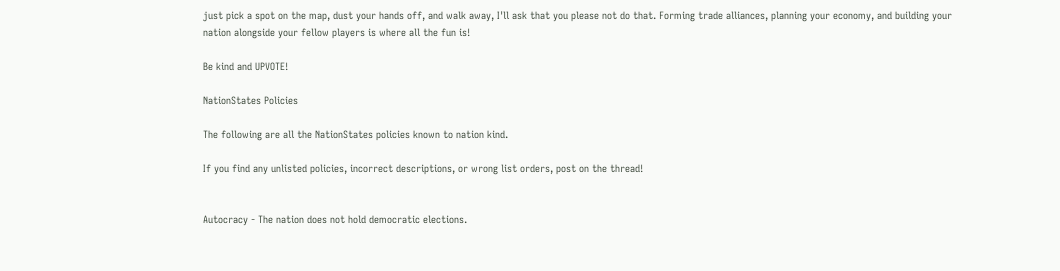just pick a spot on the map, dust your hands off, and walk away, I'll ask that you please not do that. Forming trade alliances, planning your economy, and building your nation alongside your fellow players is where all the fun is!

Be kind and UPVOTE!

NationStates Policies

The following are all the NationStates policies known to nation kind.

If you find any unlisted policies, incorrect descriptions, or wrong list orders, post on the thread!


Autocracy - The nation does not hold democratic elections.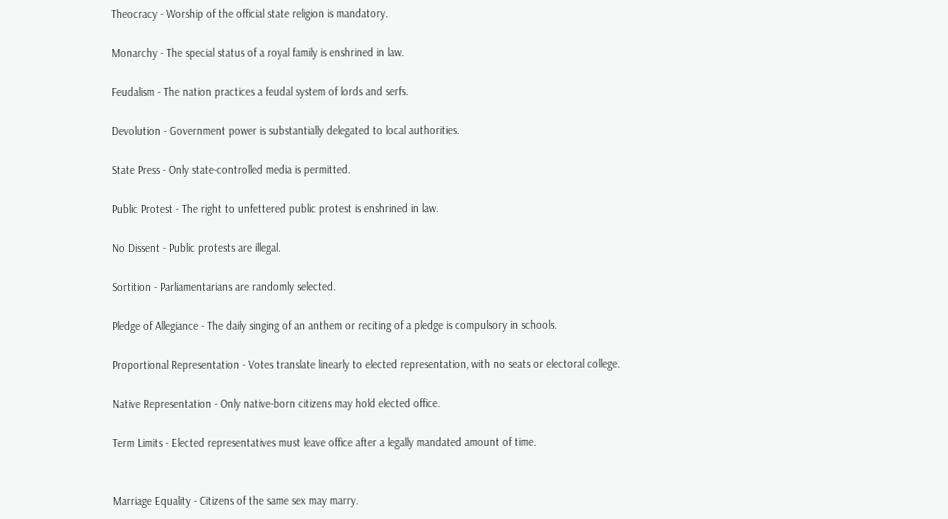Theocracy - Worship of the official state religion is mandatory.

Monarchy - The special status of a royal family is enshrined in law.

Feudalism - The nation practices a feudal system of lords and serfs.

Devolution - Government power is substantially delegated to local authorities.

State Press - Only state-controlled media is permitted.

Public Protest - The right to unfettered public protest is enshrined in law.

No Dissent - Public protests are illegal.

Sortition - Parliamentarians are randomly selected.

Pledge of Allegiance - The daily singing of an anthem or reciting of a pledge is compulsory in schools.

Proportional Representation - Votes translate linearly to elected representation, with no seats or electoral college.

Native Representation - Only native-born citizens may hold elected office.

Term Limits - Elected representatives must leave office after a legally mandated amount of time.


Marriage Equality - Citizens of the same sex may marry.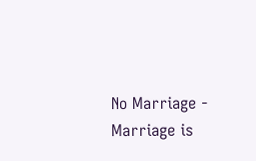No Marriage - Marriage is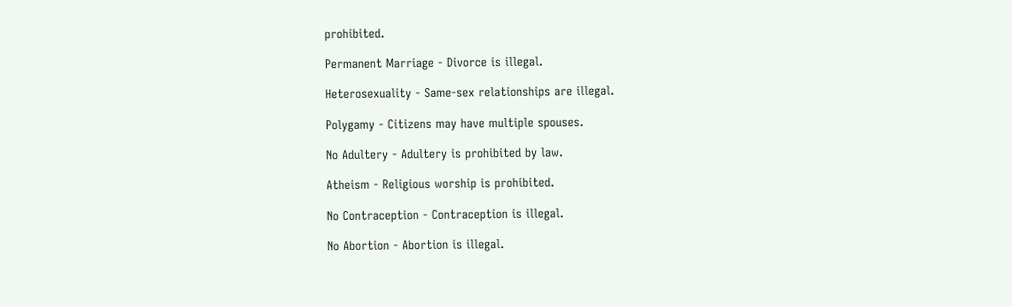prohibited.

Permanent Marriage - Divorce is illegal.

Heterosexuality - Same-sex relationships are illegal.

Polygamy - Citizens may have multiple spouses.

No Adultery - Adultery is prohibited by law.

Atheism - Religious worship is prohibited.

No Contraception - Contraception is illegal.

No Abortion - Abortion is illegal.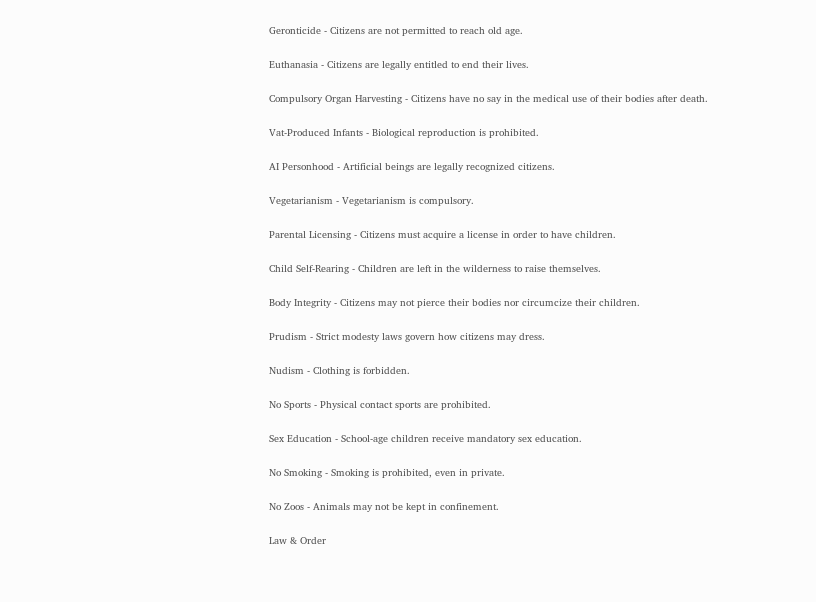Geronticide - Citizens are not permitted to reach old age.

Euthanasia - Citizens are legally entitled to end their lives.

Compulsory Organ Harvesting - Citizens have no say in the medical use of their bodies after death.

Vat-Produced Infants - Biological reproduction is prohibited.

AI Personhood - Artificial beings are legally recognized citizens.

Vegetarianism - Vegetarianism is compulsory.

Parental Licensing - Citizens must acquire a license in order to have children.

Child Self-Rearing - Children are left in the wilderness to raise themselves.

Body Integrity - Citizens may not pierce their bodies nor circumcize their children.

Prudism - Strict modesty laws govern how citizens may dress.

Nudism - Clothing is forbidden.

No Sports - Physical contact sports are prohibited.

Sex Education - School-age children receive mandatory sex education.

No Smoking - Smoking is prohibited, even in private.

No Zoos - Animals may not be kept in confinement.

Law & Order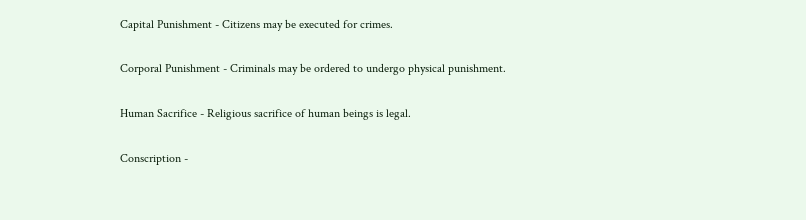Capital Punishment - Citizens may be executed for crimes.

Corporal Punishment - Criminals may be ordered to undergo physical punishment.

Human Sacrifice - Religious sacrifice of human beings is legal.

Conscription -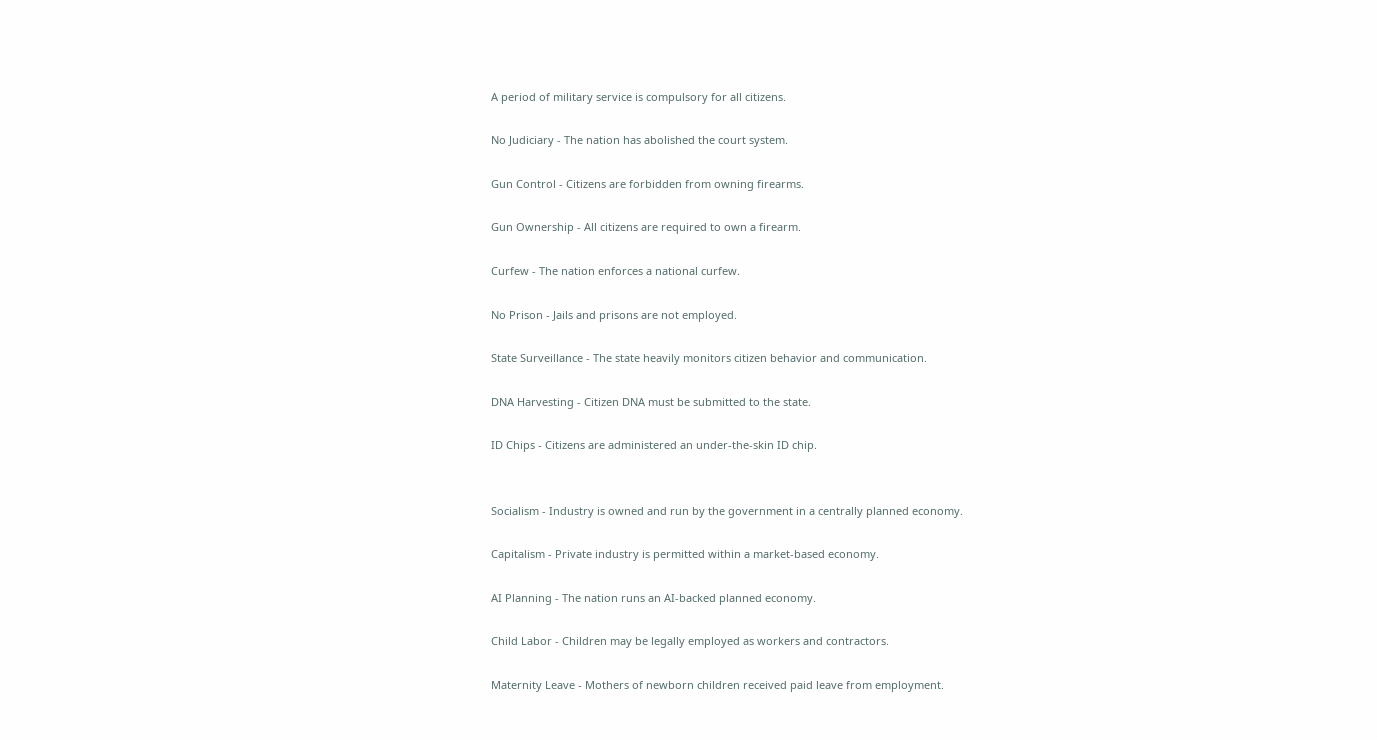A period of military service is compulsory for all citizens.

No Judiciary - The nation has abolished the court system.

Gun Control - Citizens are forbidden from owning firearms.

Gun Ownership - All citizens are required to own a firearm.

Curfew - The nation enforces a national curfew.

No Prison - Jails and prisons are not employed.

State Surveillance - The state heavily monitors citizen behavior and communication.

DNA Harvesting - Citizen DNA must be submitted to the state.

ID Chips - Citizens are administered an under-the-skin ID chip.


Socialism - Industry is owned and run by the government in a centrally planned economy.

Capitalism - Private industry is permitted within a market-based economy.

AI Planning - The nation runs an AI-backed planned economy.

Child Labor - Children may be legally employed as workers and contractors.

Maternity Leave - Mothers of newborn children received paid leave from employment.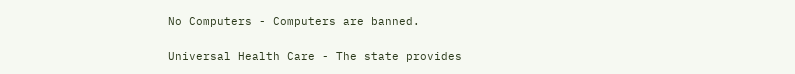No Computers - Computers are banned.

Universal Health Care - The state provides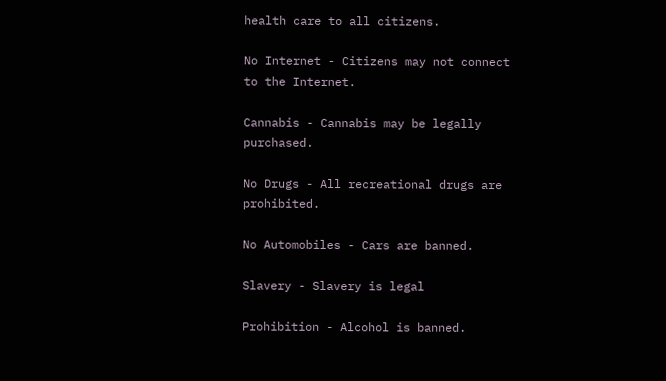health care to all citizens.

No Internet - Citizens may not connect to the Internet.

Cannabis - Cannabis may be legally purchased.

No Drugs - All recreational drugs are prohibited.

No Automobiles - Cars are banned.

Slavery - Slavery is legal

Prohibition - Alcohol is banned.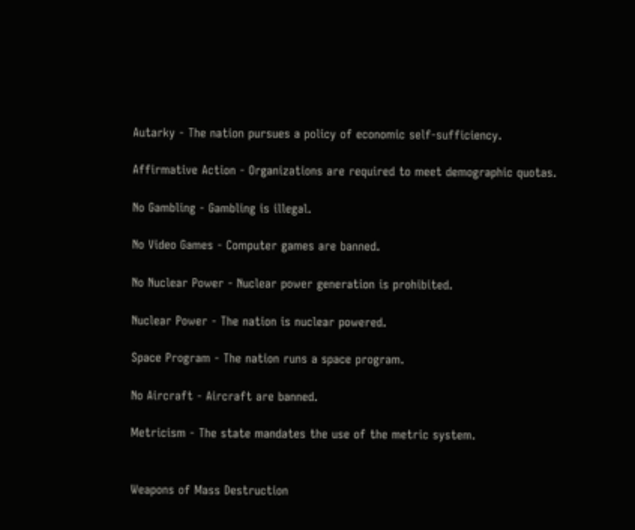Autarky - The nation pursues a policy of economic self-sufficiency.

Affirmative Action - Organizations are required to meet demographic quotas.

No Gambling - Gambling is illegal.

No Video Games - Computer games are banned.

No Nuclear Power - Nuclear power generation is prohibited.

Nuclear Power - The nation is nuclear powered.

Space Program - The nation runs a space program.

No Aircraft - Aircraft are banned.

Metricism - The state mandates the use of the metric system.


Weapons of Mass Destruction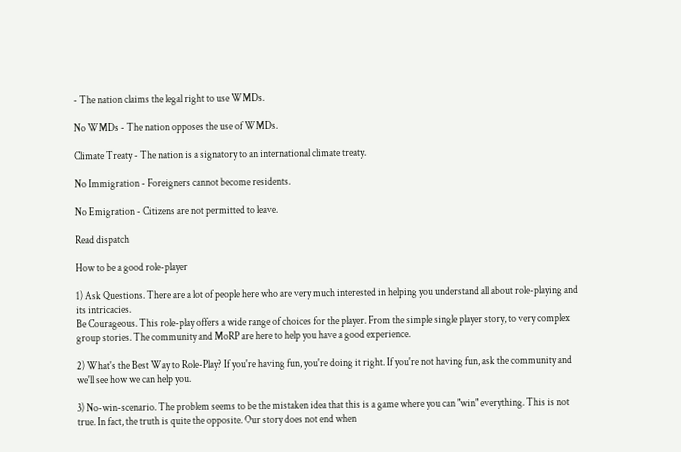- The nation claims the legal right to use WMDs.

No WMDs - The nation opposes the use of WMDs.

Climate Treaty - The nation is a signatory to an international climate treaty.

No Immigration - Foreigners cannot become residents.

No Emigration - Citizens are not permitted to leave.

Read dispatch

How to be a good role-player

1) Ask Questions. There are a lot of people here who are very much interested in helping you understand all about role-playing and its intricacies.
Be Courageous. This role-play offers a wide range of choices for the player. From the simple single player story, to very complex group stories. The community and MoRP are here to help you have a good experience.

2) What's the Best Way to Role-Play? If you're having fun, you're doing it right. If you're not having fun, ask the community and we'll see how we can help you.

3) No-win-scenario. The problem seems to be the mistaken idea that this is a game where you can "win" everything. This is not true. In fact, the truth is quite the opposite. Our story does not end when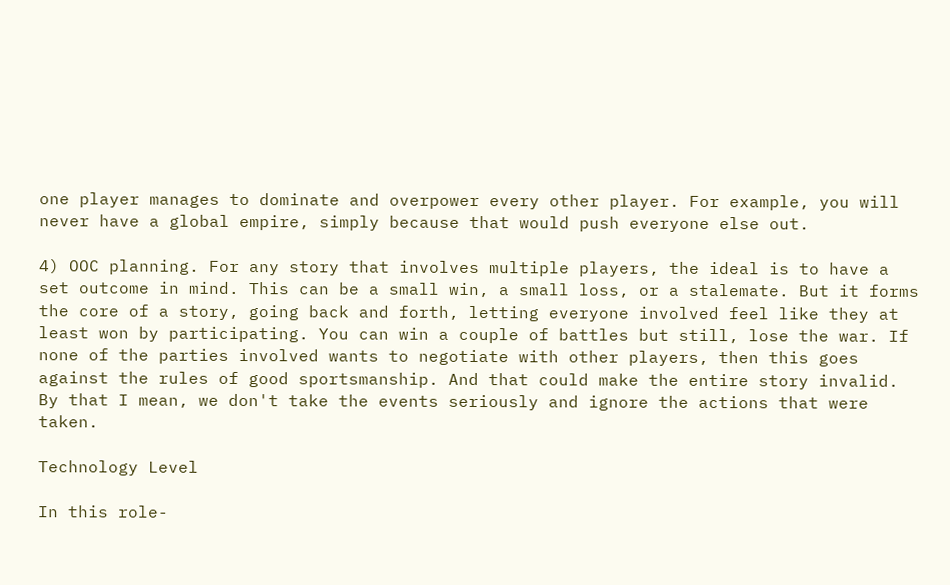one player manages to dominate and overpower every other player. For example, you will never have a global empire, simply because that would push everyone else out.

4) OOC planning. For any story that involves multiple players, the ideal is to have a set outcome in mind. This can be a small win, a small loss, or a stalemate. But it forms the core of a story, going back and forth, letting everyone involved feel like they at least won by participating. You can win a couple of battles but still, lose the war. If none of the parties involved wants to negotiate with other players, then this goes against the rules of good sportsmanship. And that could make the entire story invalid. By that I mean, we don't take the events seriously and ignore the actions that were taken.

Technology Level

In this role-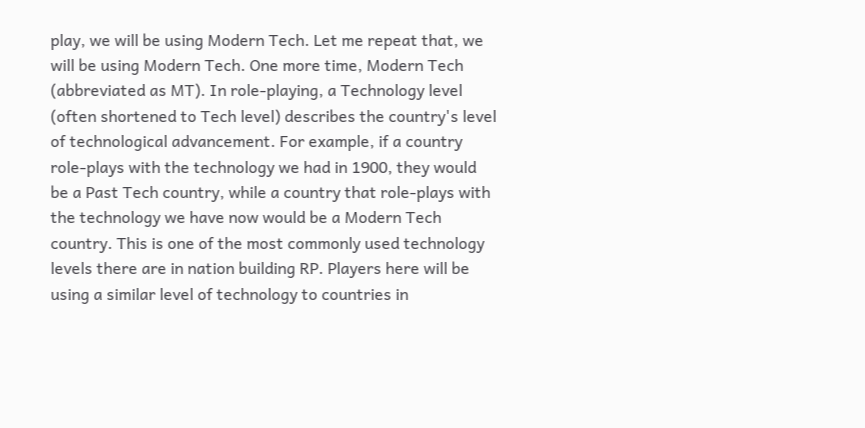play, we will be using Modern Tech. Let me repeat that, we will be using Modern Tech. One more time, Modern Tech (abbreviated as MT). In role-playing, a Technology level (often shortened to Tech level) describes the country's level of technological advancement. For example, if a country role-plays with the technology we had in 1900, they would be a Past Tech country, while a country that role-plays with the technology we have now would be a Modern Tech country. This is one of the most commonly used technology levels there are in nation building RP. Players here will be using a similar level of technology to countries in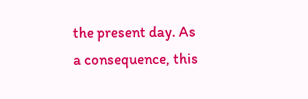the present day. As a consequence, this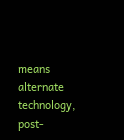means alternate technology, post-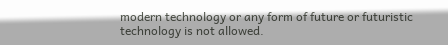modern technology or any form of future or futuristic technology is not allowed.